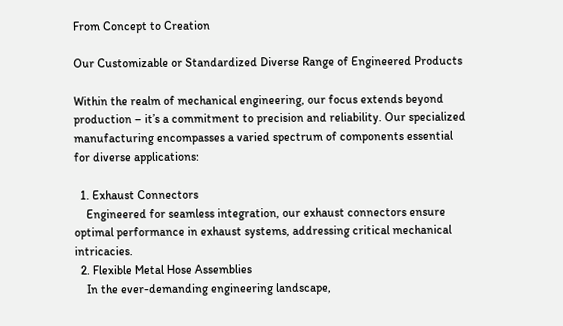From Concept to Creation

Our Customizable or Standardized Diverse Range of Engineered Products

Within the realm of mechanical engineering, our focus extends beyond production – it’s a commitment to precision and reliability. Our specialized manufacturing encompasses a varied spectrum of components essential for diverse applications:

  1. Exhaust Connectors
    Engineered for seamless integration, our exhaust connectors ensure optimal performance in exhaust systems, addressing critical mechanical intricacies.
  2. Flexible Metal Hose Assemblies
    In the ever-demanding engineering landscape,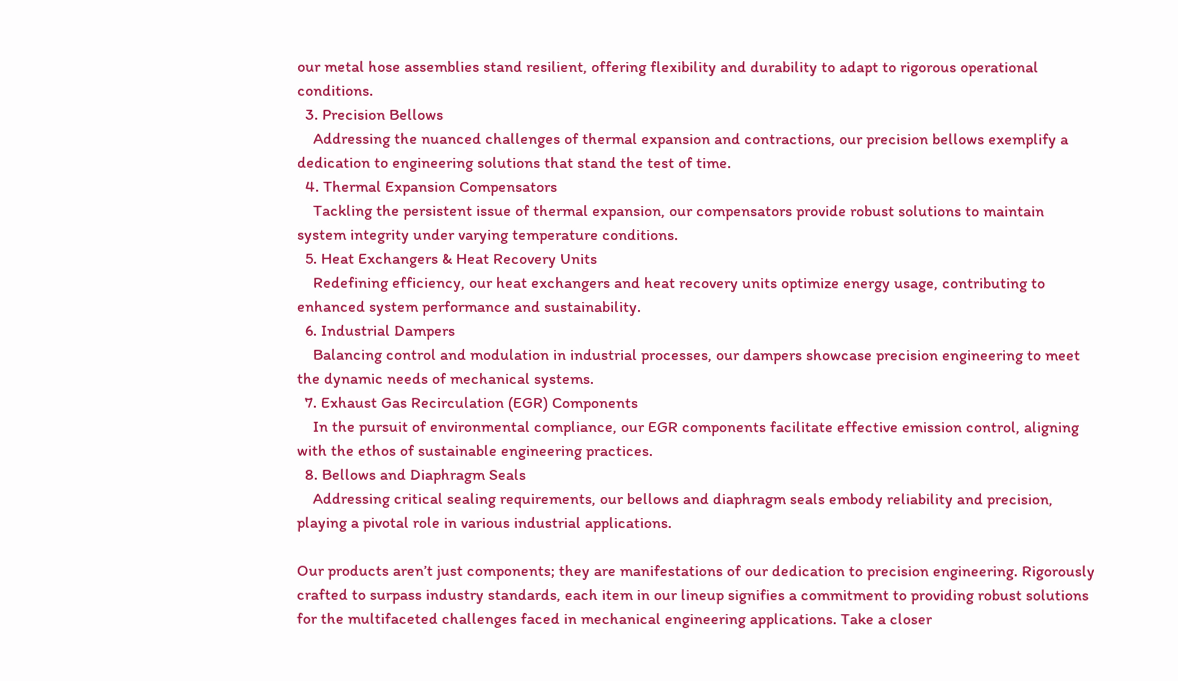our metal hose assemblies stand resilient, offering flexibility and durability to adapt to rigorous operational conditions.
  3. Precision Bellows
    Addressing the nuanced challenges of thermal expansion and contractions, our precision bellows exemplify a dedication to engineering solutions that stand the test of time.
  4. Thermal Expansion Compensators
    Tackling the persistent issue of thermal expansion, our compensators provide robust solutions to maintain system integrity under varying temperature conditions.
  5. Heat Exchangers & Heat Recovery Units
    Redefining efficiency, our heat exchangers and heat recovery units optimize energy usage, contributing to enhanced system performance and sustainability.
  6. Industrial Dampers
    Balancing control and modulation in industrial processes, our dampers showcase precision engineering to meet the dynamic needs of mechanical systems.
  7. Exhaust Gas Recirculation (EGR) Components
    In the pursuit of environmental compliance, our EGR components facilitate effective emission control, aligning with the ethos of sustainable engineering practices.
  8. Bellows and Diaphragm Seals
    Addressing critical sealing requirements, our bellows and diaphragm seals embody reliability and precision, playing a pivotal role in various industrial applications.

Our products aren’t just components; they are manifestations of our dedication to precision engineering. Rigorously crafted to surpass industry standards, each item in our lineup signifies a commitment to providing robust solutions for the multifaceted challenges faced in mechanical engineering applications. Take a closer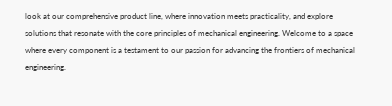look at our comprehensive product line, where innovation meets practicality, and explore solutions that resonate with the core principles of mechanical engineering. Welcome to a space where every component is a testament to our passion for advancing the frontiers of mechanical engineering.